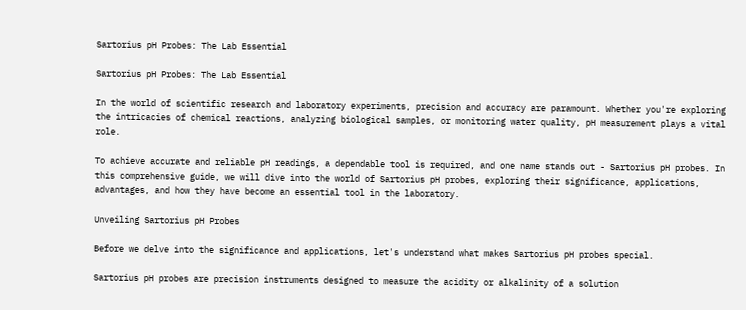Sartorius pH Probes: The Lab Essential

Sartorius pH Probes: The Lab Essential

In the world of scientific research and laboratory experiments, precision and accuracy are paramount. Whether you're exploring the intricacies of chemical reactions, analyzing biological samples, or monitoring water quality, pH measurement plays a vital role.

To achieve accurate and reliable pH readings, a dependable tool is required, and one name stands out - Sartorius pH probes. In this comprehensive guide, we will dive into the world of Sartorius pH probes, exploring their significance, applications, advantages, and how they have become an essential tool in the laboratory.

Unveiling Sartorius pH Probes

Before we delve into the significance and applications, let's understand what makes Sartorius pH probes special.

Sartorius pH probes are precision instruments designed to measure the acidity or alkalinity of a solution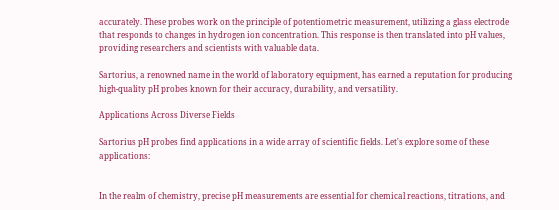accurately. These probes work on the principle of potentiometric measurement, utilizing a glass electrode that responds to changes in hydrogen ion concentration. This response is then translated into pH values, providing researchers and scientists with valuable data.

Sartorius, a renowned name in the world of laboratory equipment, has earned a reputation for producing high-quality pH probes known for their accuracy, durability, and versatility.

Applications Across Diverse Fields

Sartorius pH probes find applications in a wide array of scientific fields. Let's explore some of these applications:


In the realm of chemistry, precise pH measurements are essential for chemical reactions, titrations, and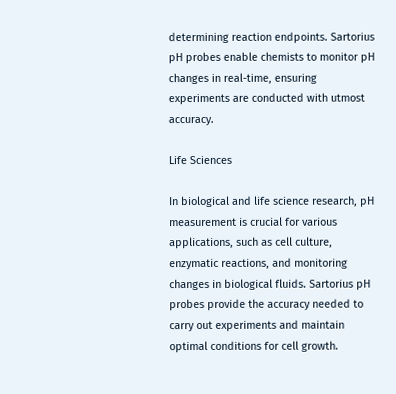determining reaction endpoints. Sartorius pH probes enable chemists to monitor pH changes in real-time, ensuring experiments are conducted with utmost accuracy.

Life Sciences

In biological and life science research, pH measurement is crucial for various applications, such as cell culture, enzymatic reactions, and monitoring changes in biological fluids. Sartorius pH probes provide the accuracy needed to carry out experiments and maintain optimal conditions for cell growth.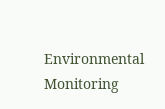Environmental Monitoring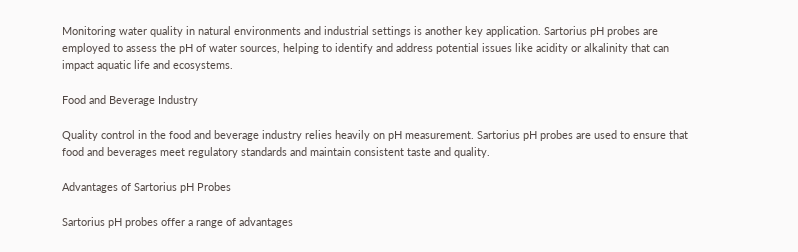Monitoring water quality in natural environments and industrial settings is another key application. Sartorius pH probes are employed to assess the pH of water sources, helping to identify and address potential issues like acidity or alkalinity that can impact aquatic life and ecosystems.

Food and Beverage Industry

Quality control in the food and beverage industry relies heavily on pH measurement. Sartorius pH probes are used to ensure that food and beverages meet regulatory standards and maintain consistent taste and quality.

Advantages of Sartorius pH Probes

Sartorius pH probes offer a range of advantages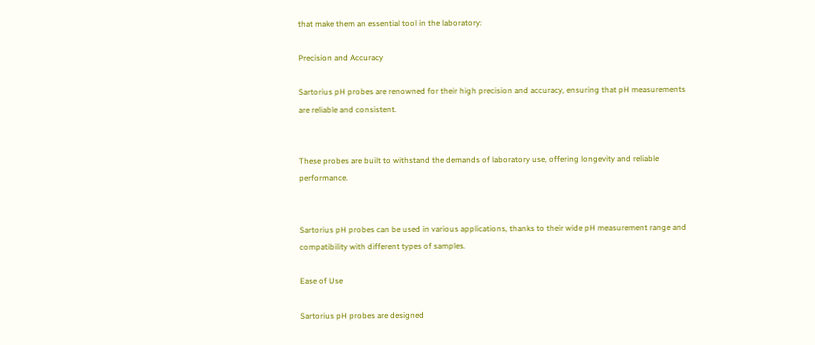that make them an essential tool in the laboratory:

Precision and Accuracy

Sartorius pH probes are renowned for their high precision and accuracy, ensuring that pH measurements are reliable and consistent.


These probes are built to withstand the demands of laboratory use, offering longevity and reliable performance.


Sartorius pH probes can be used in various applications, thanks to their wide pH measurement range and compatibility with different types of samples.

Ease of Use

Sartorius pH probes are designed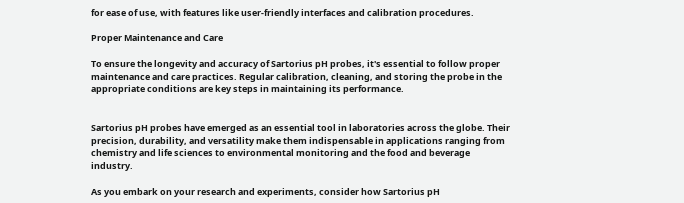for ease of use, with features like user-friendly interfaces and calibration procedures.

Proper Maintenance and Care

To ensure the longevity and accuracy of Sartorius pH probes, it's essential to follow proper maintenance and care practices. Regular calibration, cleaning, and storing the probe in the appropriate conditions are key steps in maintaining its performance.


Sartorius pH probes have emerged as an essential tool in laboratories across the globe. Their precision, durability, and versatility make them indispensable in applications ranging from chemistry and life sciences to environmental monitoring and the food and beverage industry.

As you embark on your research and experiments, consider how Sartorius pH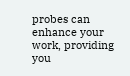probes can enhance your work, providing you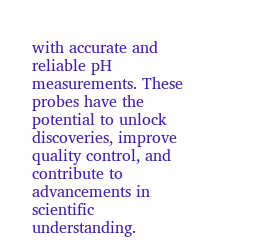with accurate and reliable pH measurements. These probes have the potential to unlock discoveries, improve quality control, and contribute to advancements in scientific understanding.